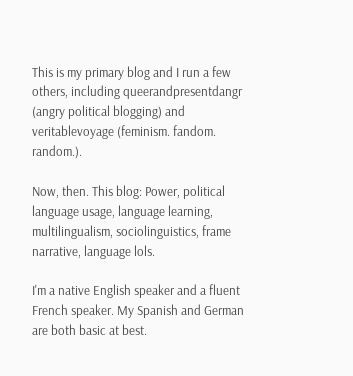This is my primary blog and I run a few others, including queerandpresentdangr (angry political blogging) and veritablevoyage (feminism. fandom. random.).

Now, then. This blog: Power, political language usage, language learning, multilingualism, sociolinguistics, frame narrative, language lols.

I'm a native English speaker and a fluent French speaker. My Spanish and German are both basic at best.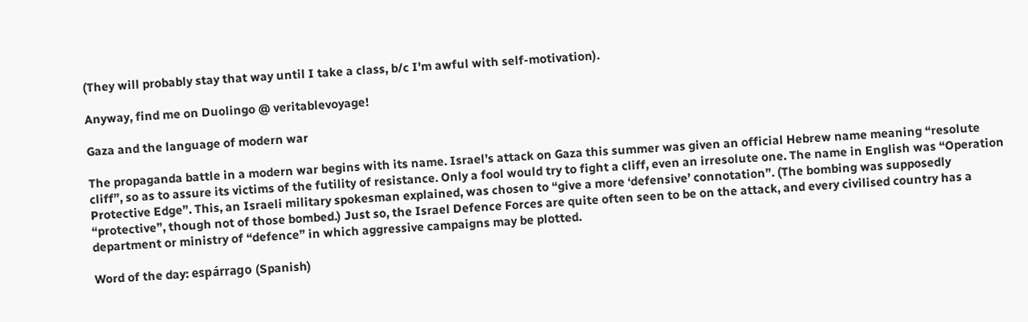(They will probably stay that way until I take a class, b/c I'm awful with self-motivation).

Anyway, find me on Duolingo @ veritablevoyage!

Gaza and the language of modern war

The propaganda battle in a modern war begins with its name. Israel’s attack on Gaza this summer was given an official Hebrew name meaning “resolute cliff”, so as to assure its victims of the futility of resistance. Only a fool would try to fight a cliff, even an irresolute one. The name in English was “Operation Protective Edge”. This, an Israeli military spokesman explained, was chosen to “give a more ‘defensive’ connotation”. (The bombing was supposedly “protective”, though not of those bombed.) Just so, the Israel Defence Forces are quite often seen to be on the attack, and every civilised country has a department or ministry of “defence” in which aggressive campaigns may be plotted.

Word of the day: espárrago (Spanish)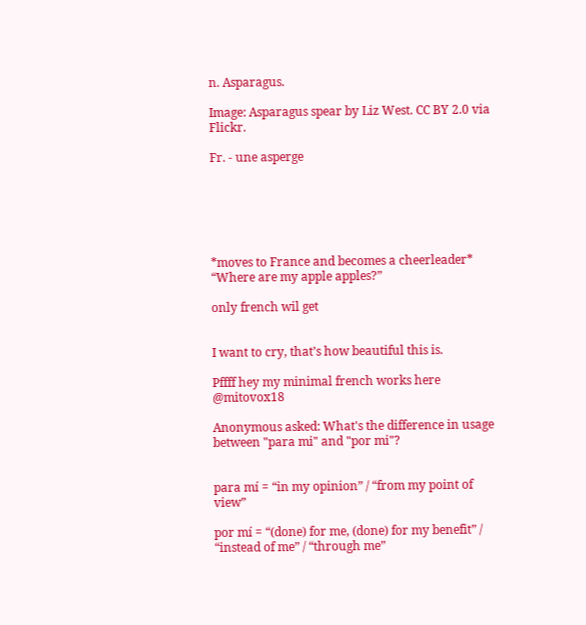n. Asparagus.

Image: Asparagus spear by Liz West. CC BY 2.0 via Flickr.

Fr. - une asperge






*moves to France and becomes a cheerleader*
“Where are my apple apples?”

only french wil get


I want to cry, that’s how beautiful this is.

Pffff hey my minimal french works here @mitovox18

Anonymous asked: What's the difference in usage between "para mi" and "por mi"?


para mí = “in my opinion” / “from my point of view”

por mí = “(done) for me, (done) for my benefit” / “instead of me” / “through me”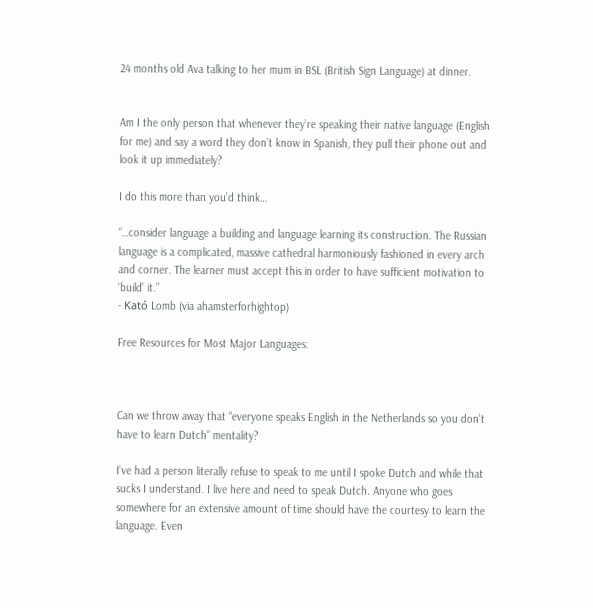24 months old Ava talking to her mum in BSL (British Sign Language) at dinner.


Am I the only person that whenever they’re speaking their native language (English for me) and say a word they don’t know in Spanish, they pull their phone out and look it up immediately?

I do this more than you’d think…

“…consider language a building and language learning its construction. The Russian language is a complicated, massive cathedral harmoniously fashioned in every arch and corner. The learner must accept this in order to have sufficient motivation to ‘build’ it.”
- Kató Lomb (via ahamsterforhightop)

Free Resources for Most Major Languages:



Can we throw away that “everyone speaks English in the Netherlands so you don’t have to learn Dutch” mentality?

I’ve had a person literally refuse to speak to me until I spoke Dutch and while that sucks I understand. I live here and need to speak Dutch. Anyone who goes somewhere for an extensive amount of time should have the courtesy to learn the language. Even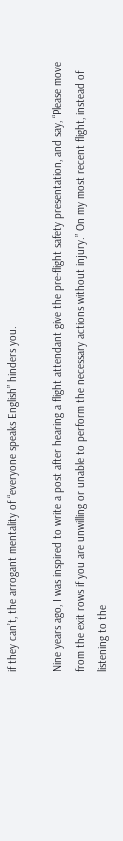if they can’t, the arrogant mentality of “everyone speaks English” hinders you.

Nine years ago, I was inspired to write a post after hearing a flight attendant give the pre-flight safety presentation, and say, “Please move from the exit rows if you are unwilling or unable to perform the necessary actions without injury.” On my most recent flight, instead of listening to the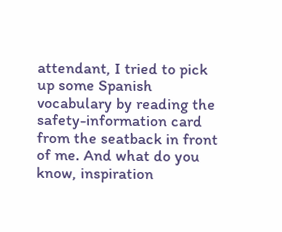attendant, I tried to pick up some Spanish vocabulary by reading the safety-information card from the seatback in front of me. And what do you know, inspiration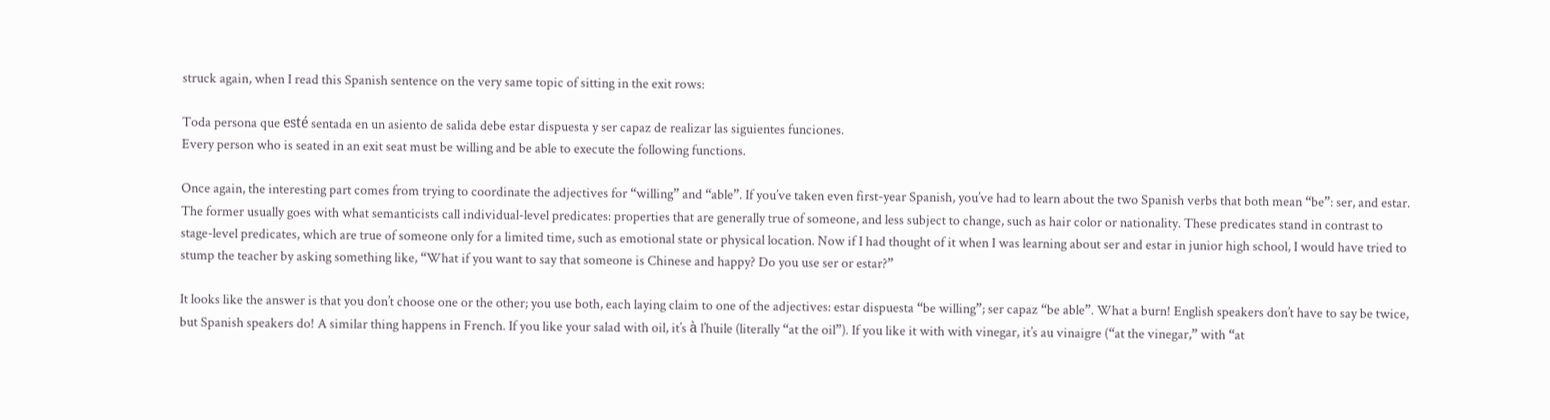struck again, when I read this Spanish sentence on the very same topic of sitting in the exit rows:

Toda persona que esté sentada en un asiento de salida debe estar dispuesta y ser capaz de realizar las siguientes funciones.
Every person who is seated in an exit seat must be willing and be able to execute the following functions.

Once again, the interesting part comes from trying to coordinate the adjectives for “willing” and “able”. If you’ve taken even first-year Spanish, you’ve had to learn about the two Spanish verbs that both mean “be”: ser, and estar. The former usually goes with what semanticists call individual-level predicates: properties that are generally true of someone, and less subject to change, such as hair color or nationality. These predicates stand in contrast to stage-level predicates, which are true of someone only for a limited time, such as emotional state or physical location. Now if I had thought of it when I was learning about ser and estar in junior high school, I would have tried to stump the teacher by asking something like, “What if you want to say that someone is Chinese and happy? Do you use ser or estar?”

It looks like the answer is that you don’t choose one or the other; you use both, each laying claim to one of the adjectives: estar dispuesta “be willing”; ser capaz “be able”. What a burn! English speakers don’t have to say be twice, but Spanish speakers do! A similar thing happens in French. If you like your salad with oil, it’s à l’huile (literally “at the oil”). If you like it with with vinegar, it’s au vinaigre (“at the vinegar,” with “at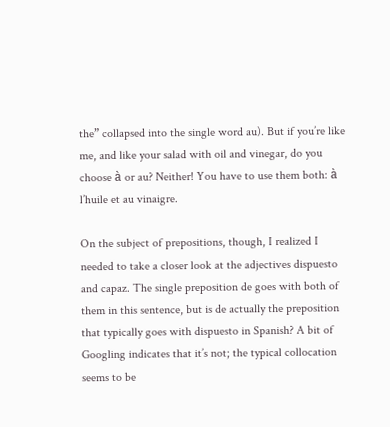the” collapsed into the single word au). But if you’re like me, and like your salad with oil and vinegar, do you choose à or au? Neither! You have to use them both: à l’huile et au vinaigre.

On the subject of prepositions, though, I realized I needed to take a closer look at the adjectives dispuesto and capaz. The single preposition de goes with both of them in this sentence, but is de actually the preposition that typically goes with dispuesto in Spanish? A bit of Googling indicates that it’s not; the typical collocation seems to be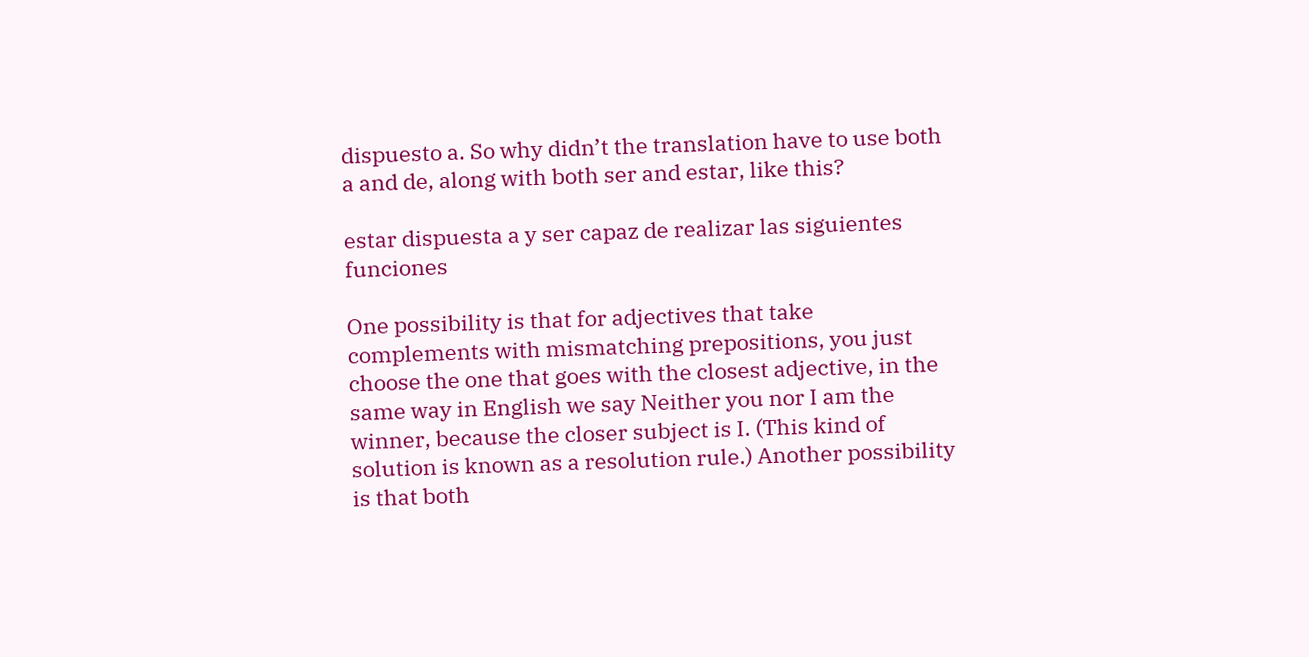dispuesto a. So why didn’t the translation have to use both a and de, along with both ser and estar, like this?

estar dispuesta a y ser capaz de realizar las siguientes funciones

One possibility is that for adjectives that take complements with mismatching prepositions, you just choose the one that goes with the closest adjective, in the same way in English we say Neither you nor I am the winner, because the closer subject is I. (This kind of solution is known as a resolution rule.) Another possibility is that both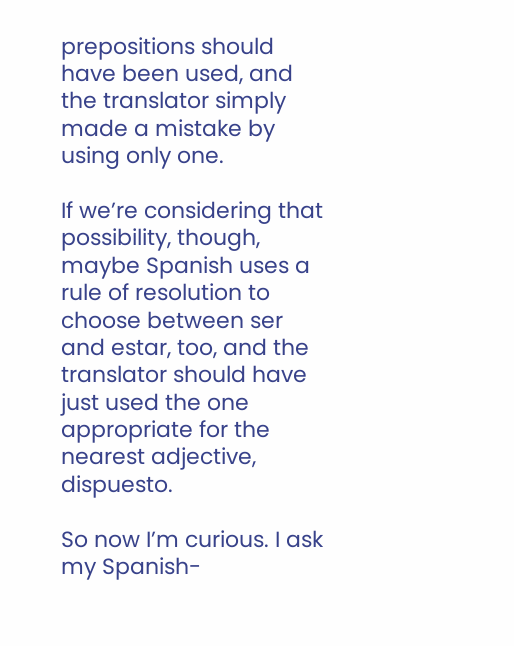prepositions should have been used, and the translator simply made a mistake by using only one.

If we’re considering that possibility, though, maybe Spanish uses a rule of resolution to choose between ser and estar, too, and the translator should have just used the one appropriate for the nearest adjective, dispuesto.

So now I’m curious. I ask my Spanish-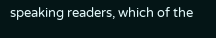speaking readers, which of the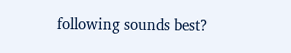following sounds best?